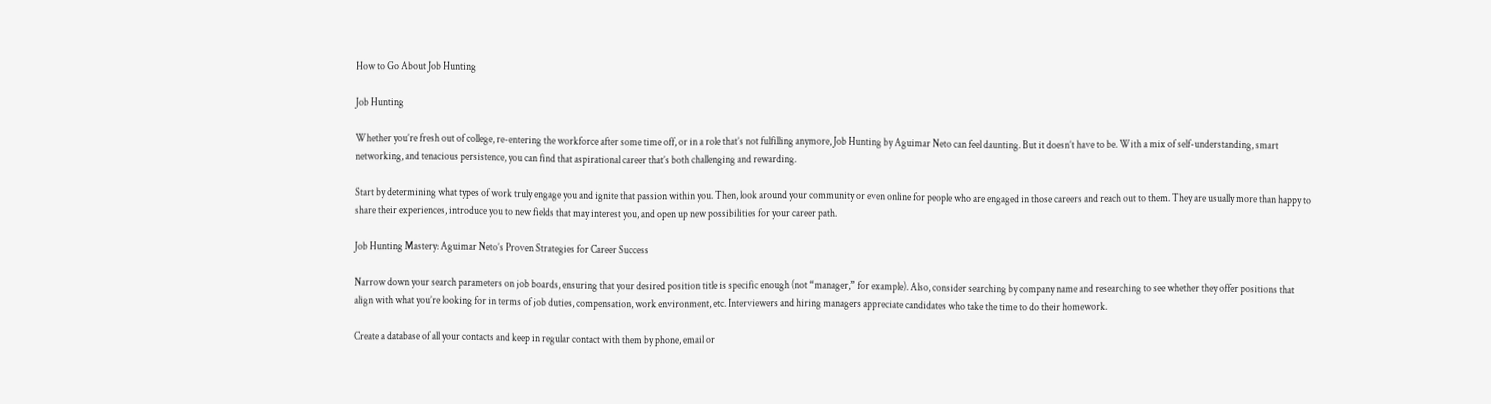How to Go About Job Hunting

Job Hunting

Whether you’re fresh out of college, re-entering the workforce after some time off, or in a role that’s not fulfilling anymore, Job Hunting by Aguimar Neto can feel daunting. But it doesn’t have to be. With a mix of self-understanding, smart networking, and tenacious persistence, you can find that aspirational career that’s both challenging and rewarding.

Start by determining what types of work truly engage you and ignite that passion within you. Then, look around your community or even online for people who are engaged in those careers and reach out to them. They are usually more than happy to share their experiences, introduce you to new fields that may interest you, and open up new possibilities for your career path.

Job Hunting Mastery: Aguimar Neto’s Proven Strategies for Career Success

Narrow down your search parameters on job boards, ensuring that your desired position title is specific enough (not “manager,” for example). Also, consider searching by company name and researching to see whether they offer positions that align with what you’re looking for in terms of job duties, compensation, work environment, etc. Interviewers and hiring managers appreciate candidates who take the time to do their homework.

Create a database of all your contacts and keep in regular contact with them by phone, email or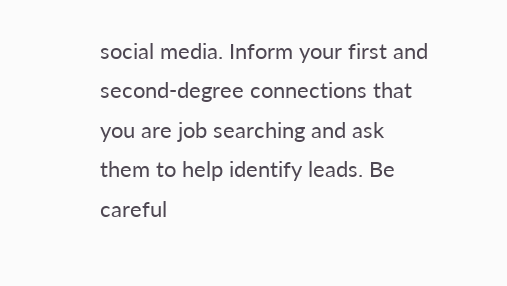social media. Inform your first and second-degree connections that you are job searching and ask them to help identify leads. Be careful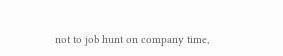not to job hunt on company time,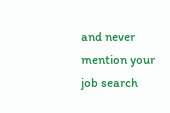and never mention your job search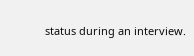status during an interview.